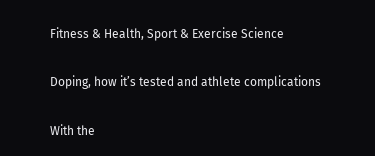Fitness & Health, Sport & Exercise Science

Doping, how it’s tested and athlete complications

With the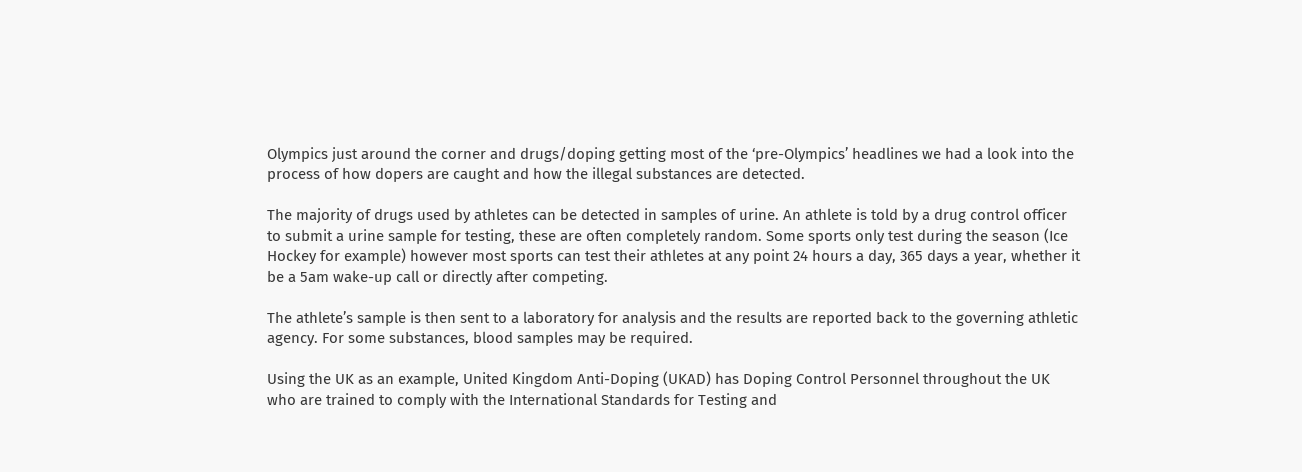Olympics just around the corner and drugs/doping getting most of the ‘pre-Olympics’ headlines we had a look into the process of how dopers are caught and how the illegal substances are detected.

The majority of drugs used by athletes can be detected in samples of urine. An athlete is told by a drug control officer to submit a urine sample for testing, these are often completely random. Some sports only test during the season (Ice Hockey for example) however most sports can test their athletes at any point 24 hours a day, 365 days a year, whether it be a 5am wake-up call or directly after competing.

The athlete’s sample is then sent to a laboratory for analysis and the results are reported back to the governing athletic agency. For some substances, blood samples may be required.

Using the UK as an example, United Kingdom Anti-Doping (UKAD) has Doping Control Personnel throughout the UK who are trained to comply with the International Standards for Testing and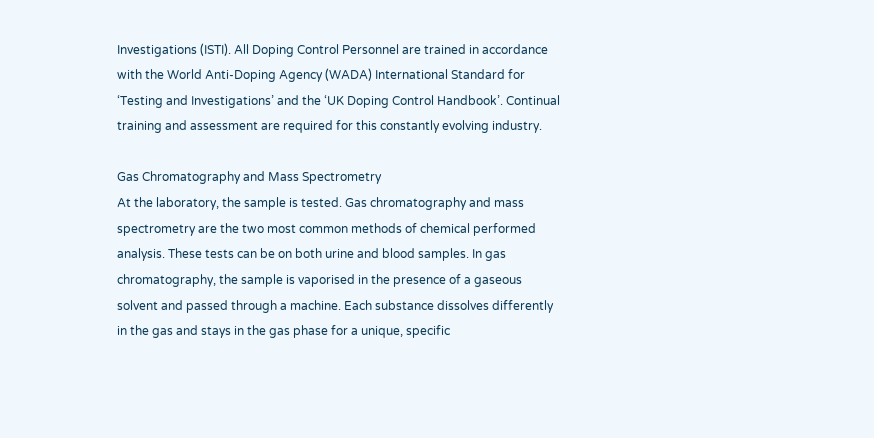Investigations (ISTI). All Doping Control Personnel are trained in accordance with the World Anti-Doping Agency (WADA) International Standard for ‘Testing and Investigations’ and the ‘UK Doping Control Handbook’. Continual training and assessment are required for this constantly evolving industry.

Gas Chromatography and Mass Spectrometry
At the laboratory, the sample is tested. Gas chromatography and mass spectrometry are the two most common methods of chemical performed analysis. These tests can be on both urine and blood samples. In gas chromatography, the sample is vaporised in the presence of a gaseous solvent and passed through a machine. Each substance dissolves differently in the gas and stays in the gas phase for a unique, specific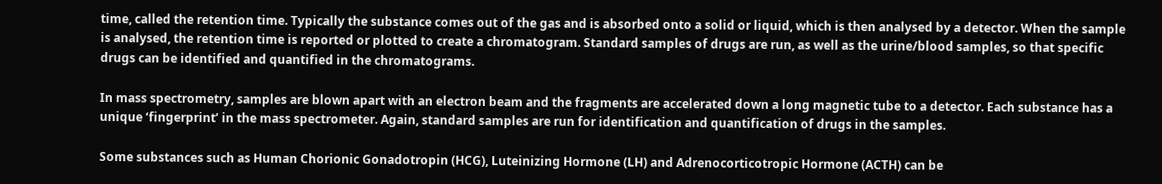time, called the retention time. Typically the substance comes out of the gas and is absorbed onto a solid or liquid, which is then analysed by a detector. When the sample is analysed, the retention time is reported or plotted to create a chromatogram. Standard samples of drugs are run, as well as the urine/blood samples, so that specific drugs can be identified and quantified in the chromatograms.

In mass spectrometry, samples are blown apart with an electron beam and the fragments are accelerated down a long magnetic tube to a detector. Each substance has a unique ‘fingerprint’ in the mass spectrometer. Again, standard samples are run for identification and quantification of drugs in the samples.

Some substances such as Human Chorionic Gonadotropin (HCG), Luteinizing Hormone (LH) and Adrenocorticotropic Hormone (ACTH) can be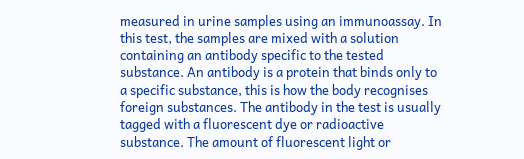measured in urine samples using an immunoassay. In this test, the samples are mixed with a solution containing an antibody specific to the tested substance. An antibody is a protein that binds only to a specific substance, this is how the body recognises foreign substances. The antibody in the test is usually tagged with a fluorescent dye or radioactive substance. The amount of fluorescent light or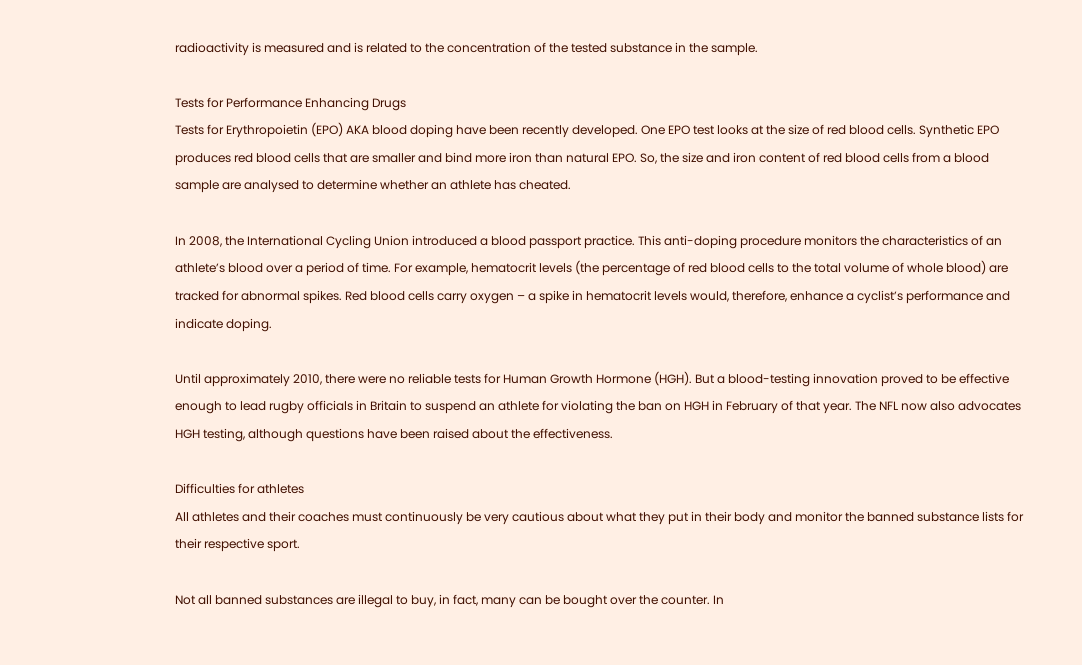radioactivity is measured and is related to the concentration of the tested substance in the sample.

Tests for Performance Enhancing Drugs
Tests for Erythropoietin (EPO) AKA blood doping have been recently developed. One EPO test looks at the size of red blood cells. Synthetic EPO produces red blood cells that are smaller and bind more iron than natural EPO. So, the size and iron content of red blood cells from a blood sample are analysed to determine whether an athlete has cheated.

In 2008, the International Cycling Union introduced a blood passport practice. This anti-doping procedure monitors the characteristics of an athlete’s blood over a period of time. For example, hematocrit levels (the percentage of red blood cells to the total volume of whole blood) are tracked for abnormal spikes. Red blood cells carry oxygen – a spike in hematocrit levels would, therefore, enhance a cyclist’s performance and indicate doping.

Until approximately 2010, there were no reliable tests for Human Growth Hormone (HGH). But a blood-testing innovation proved to be effective enough to lead rugby officials in Britain to suspend an athlete for violating the ban on HGH in February of that year. The NFL now also advocates HGH testing, although questions have been raised about the effectiveness.

Difficulties for athletes
All athletes and their coaches must continuously be very cautious about what they put in their body and monitor the banned substance lists for their respective sport.

Not all banned substances are illegal to buy, in fact, many can be bought over the counter. In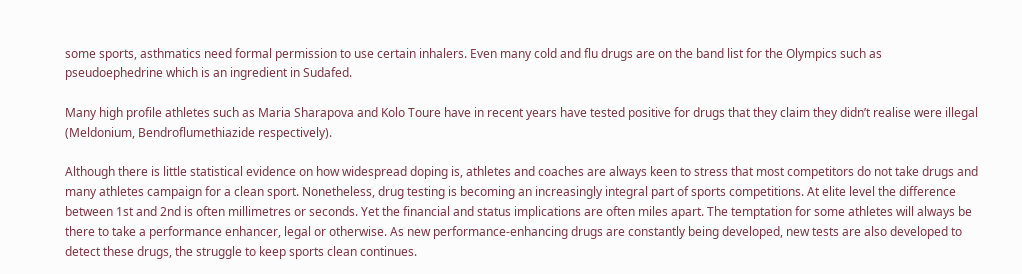some sports, asthmatics need formal permission to use certain inhalers. Even many cold and flu drugs are on the band list for the Olympics such as pseudoephedrine which is an ingredient in Sudafed.

Many high profile athletes such as Maria Sharapova and Kolo Toure have in recent years have tested positive for drugs that they claim they didn’t realise were illegal (Meldonium, Bendroflumethiazide respectively).

Although there is little statistical evidence on how widespread doping is, athletes and coaches are always keen to stress that most competitors do not take drugs and many athletes campaign for a clean sport. Nonetheless, drug testing is becoming an increasingly integral part of sports competitions. At elite level the difference between 1st and 2nd is often millimetres or seconds. Yet the financial and status implications are often miles apart. The temptation for some athletes will always be there to take a performance enhancer, legal or otherwise. As new performance-enhancing drugs are constantly being developed, new tests are also developed to detect these drugs, the struggle to keep sports clean continues.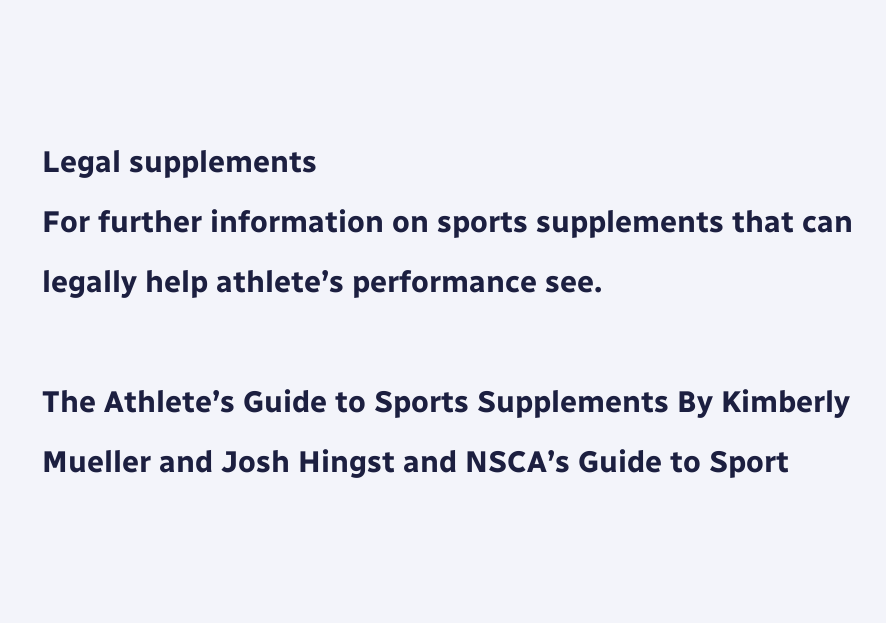Legal supplements
For further information on sports supplements that can legally help athlete’s performance see.

The Athlete’s Guide to Sports Supplements By Kimberly Mueller and Josh Hingst and NSCA’s Guide to Sport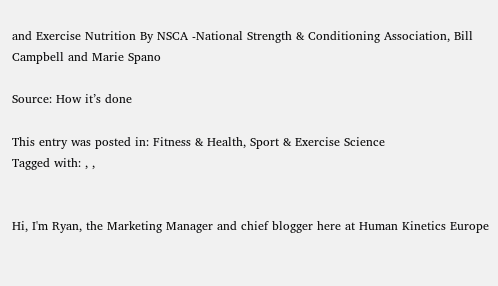and Exercise Nutrition By NSCA -National Strength & Conditioning Association, Bill Campbell and Marie Spano

Source: How it’s done

This entry was posted in: Fitness & Health, Sport & Exercise Science
Tagged with: , ,


Hi, I'm Ryan, the Marketing Manager and chief blogger here at Human Kinetics Europe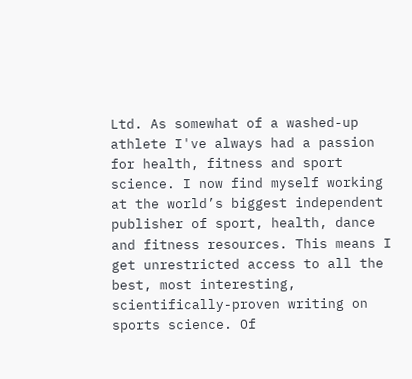Ltd. As somewhat of a washed-up athlete I've always had a passion for health, fitness and sport science. I now find myself working at the world’s biggest independent publisher of sport, health, dance and fitness resources. This means I get unrestricted access to all the best, most interesting, scientifically-proven writing on sports science. Of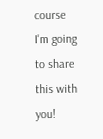course I'm going to share this with you!